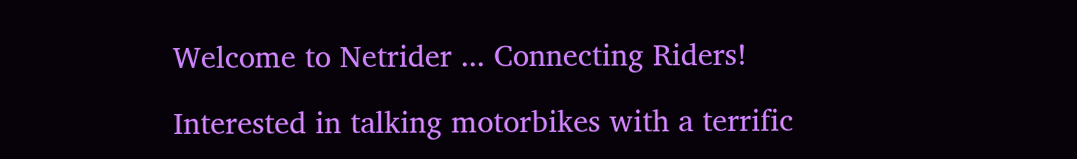Welcome to Netrider ... Connecting Riders!

Interested in talking motorbikes with a terrific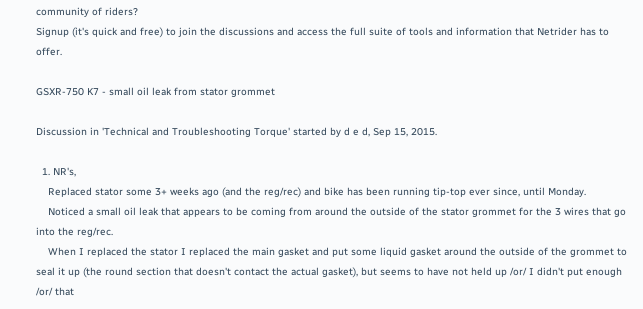community of riders?
Signup (it's quick and free) to join the discussions and access the full suite of tools and information that Netrider has to offer.

GSXR-750 K7 - small oil leak from stator grommet

Discussion in 'Technical and Troubleshooting Torque' started by d e d, Sep 15, 2015.

  1. NR's,
    Replaced stator some 3+ weeks ago (and the reg/rec) and bike has been running tip-top ever since, until Monday.
    Noticed a small oil leak that appears to be coming from around the outside of the stator grommet for the 3 wires that go into the reg/rec.
    When I replaced the stator I replaced the main gasket and put some liquid gasket around the outside of the grommet to seal it up (the round section that doesn't contact the actual gasket), but seems to have not held up /or/ I didn't put enough /or/ that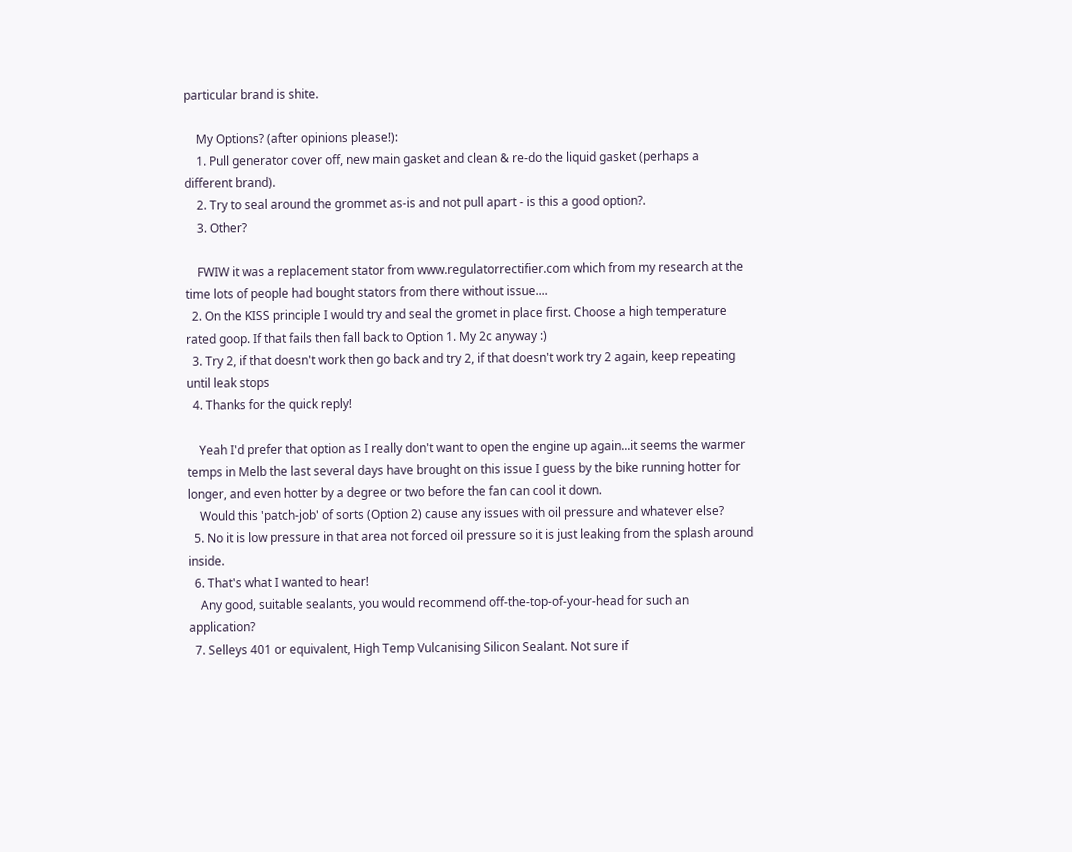particular brand is shite.

    My Options? (after opinions please!):
    1. Pull generator cover off, new main gasket and clean & re-do the liquid gasket (perhaps a different brand).
    2. Try to seal around the grommet as-is and not pull apart - is this a good option?.
    3. Other?

    FWIW it was a replacement stator from www.regulatorrectifier.com which from my research at the time lots of people had bought stators from there without issue....
  2. On the KISS principle I would try and seal the gromet in place first. Choose a high temperature rated goop. If that fails then fall back to Option 1. My 2c anyway :)
  3. Try 2, if that doesn't work then go back and try 2, if that doesn't work try 2 again, keep repeating until leak stops
  4. Thanks for the quick reply!

    Yeah I'd prefer that option as I really don't want to open the engine up again...it seems the warmer temps in Melb the last several days have brought on this issue I guess by the bike running hotter for longer, and even hotter by a degree or two before the fan can cool it down.
    Would this 'patch-job' of sorts (Option 2) cause any issues with oil pressure and whatever else?
  5. No it is low pressure in that area not forced oil pressure so it is just leaking from the splash around inside.
  6. That's what I wanted to hear!
    Any good, suitable sealants, you would recommend off-the-top-of-your-head for such an application?
  7. Selleys 401 or equivalent, High Temp Vulcanising Silicon Sealant. Not sure if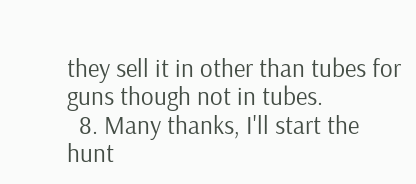they sell it in other than tubes for guns though not in tubes.
  8. Many thanks, I'll start the hunt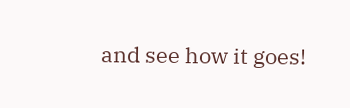and see how it goes!